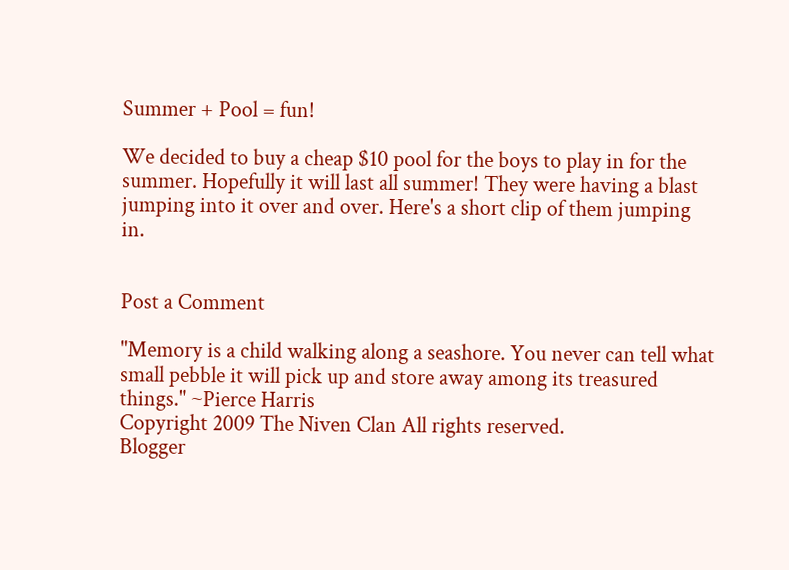Summer + Pool = fun!

We decided to buy a cheap $10 pool for the boys to play in for the summer. Hopefully it will last all summer! They were having a blast jumping into it over and over. Here's a short clip of them jumping in.


Post a Comment

"Memory is a child walking along a seashore. You never can tell what small pebble it will pick up and store away among its treasured things." ~Pierce Harris
Copyright 2009 The Niven Clan All rights reserved.
Blogger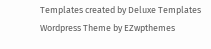Templates created by Deluxe Templates
Wordpress Theme by EZwpthemes